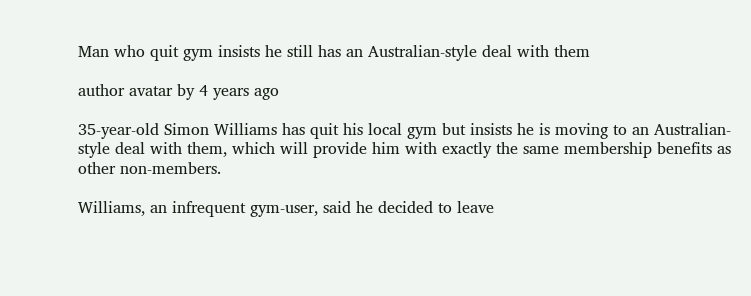Man who quit gym insists he still has an Australian-style deal with them

author avatar by 4 years ago

35-year-old Simon Williams has quit his local gym but insists he is moving to an Australian-style deal with them, which will provide him with exactly the same membership benefits as other non-members.

Williams, an infrequent gym-user, said he decided to leave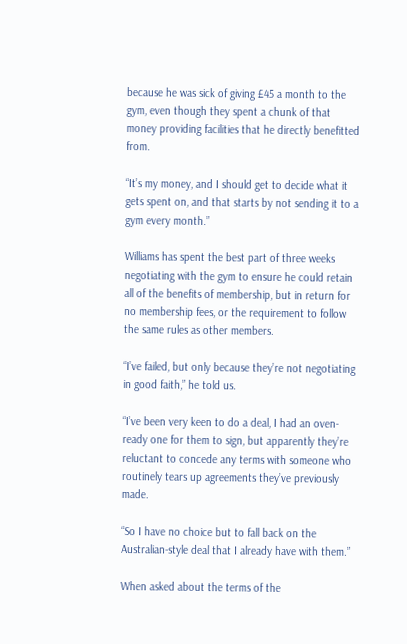because he was sick of giving £45 a month to the gym, even though they spent a chunk of that money providing facilities that he directly benefitted from.

“It’s my money, and I should get to decide what it gets spent on, and that starts by not sending it to a gym every month.”

Williams has spent the best part of three weeks negotiating with the gym to ensure he could retain all of the benefits of membership, but in return for no membership fees, or the requirement to follow the same rules as other members.

“I’ve failed, but only because they’re not negotiating in good faith,” he told us.

“I’ve been very keen to do a deal, I had an oven-ready one for them to sign, but apparently they’re reluctant to concede any terms with someone who routinely tears up agreements they’ve previously made.

“So I have no choice but to fall back on the Australian-style deal that I already have with them.”

When asked about the terms of the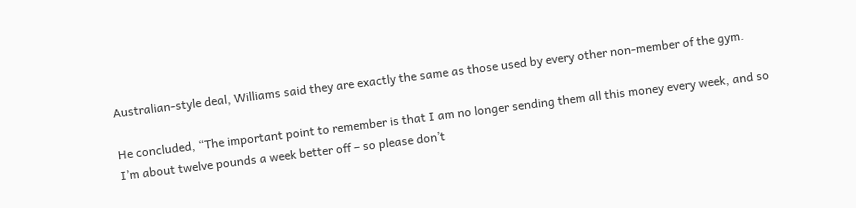Australian-style deal, Williams said they are exactly the same as those used by every other non-member of the gym.

He concluded, “The important point to remember is that I am no longer sending them all this money every week, and so I’m about twelve pounds a week better off – so please don’t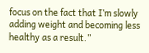focus on the fact that I’m slowly adding weight and becoming less healthy as a result.”